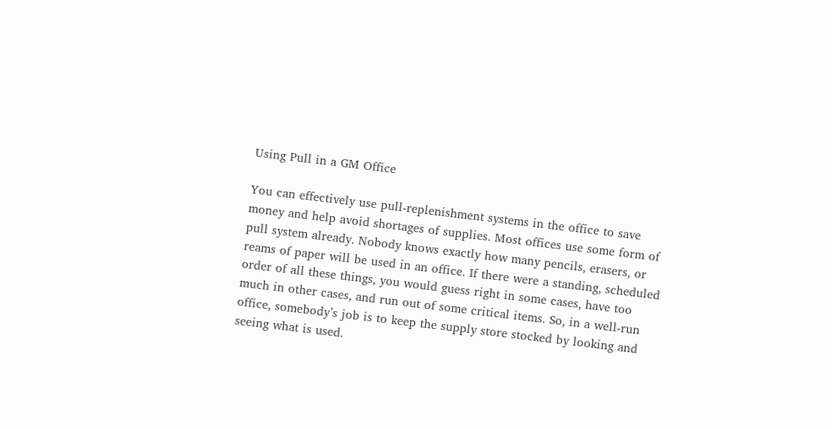Using Pull in a GM Office

You can effectively use pull-replenishment systems in the office to save money and help avoid shortages of supplies. Most offices use some form of pull system already. Nobody knows exactly how many pencils, erasers, or reams of paper will be used in an office. If there were a standing, scheduled order of all these things, you would guess right in some cases, have too much in other cases, and run out of some critical items. So, in a well-run office, somebody’s job is to keep the supply store stocked by looking and seeing what is used.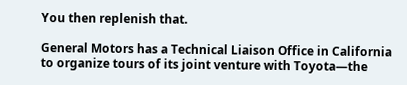You then replenish that.

General Motors has a Technical Liaison Office in California to organize tours of its joint venture with Toyota—the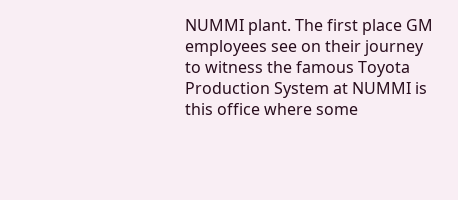NUMMI plant. The first place GM employees see on their journey to witness the famous Toyota Production System at NUMMI is this office where some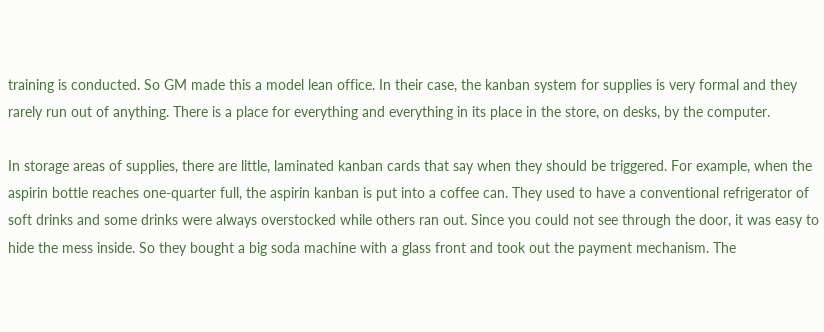training is conducted. So GM made this a model lean office. In their case, the kanban system for supplies is very formal and they rarely run out of anything. There is a place for everything and everything in its place in the store, on desks, by the computer.

In storage areas of supplies, there are little, laminated kanban cards that say when they should be triggered. For example, when the aspirin bottle reaches one-quarter full, the aspirin kanban is put into a coffee can. They used to have a conventional refrigerator of soft drinks and some drinks were always overstocked while others ran out. Since you could not see through the door, it was easy to hide the mess inside. So they bought a big soda machine with a glass front and took out the payment mechanism. The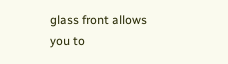glass front allows you to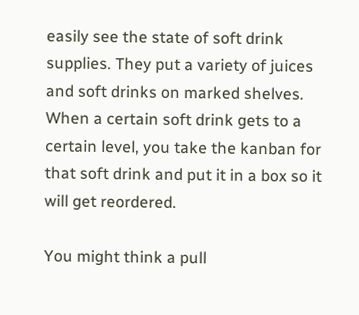easily see the state of soft drink supplies. They put a variety of juices and soft drinks on marked shelves. When a certain soft drink gets to a certain level, you take the kanban for that soft drink and put it in a box so it will get reordered.

You might think a pull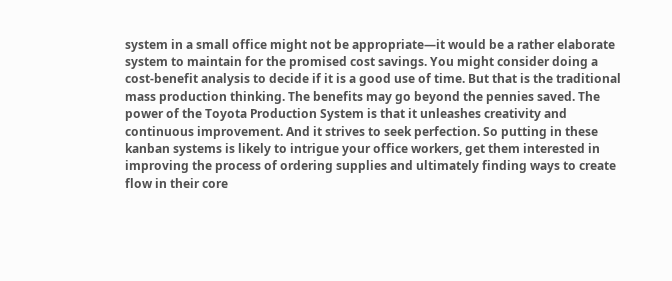system in a small office might not be appropriate—it would be a rather elaborate system to maintain for the promised cost savings. You might consider doing a cost-benefit analysis to decide if it is a good use of time. But that is the traditional mass production thinking. The benefits may go beyond the pennies saved. The power of the Toyota Production System is that it unleashes creativity and continuous improvement. And it strives to seek perfection. So putting in these kanban systems is likely to intrigue your office workers, get them interested in improving the process of ordering supplies and ultimately finding ways to create flow in their core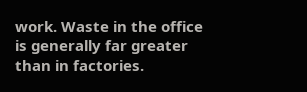work. Waste in the office is generally far greater than in factories.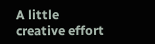A little creative effort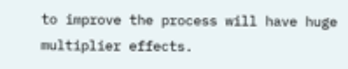to improve the process will have huge multiplier effects.